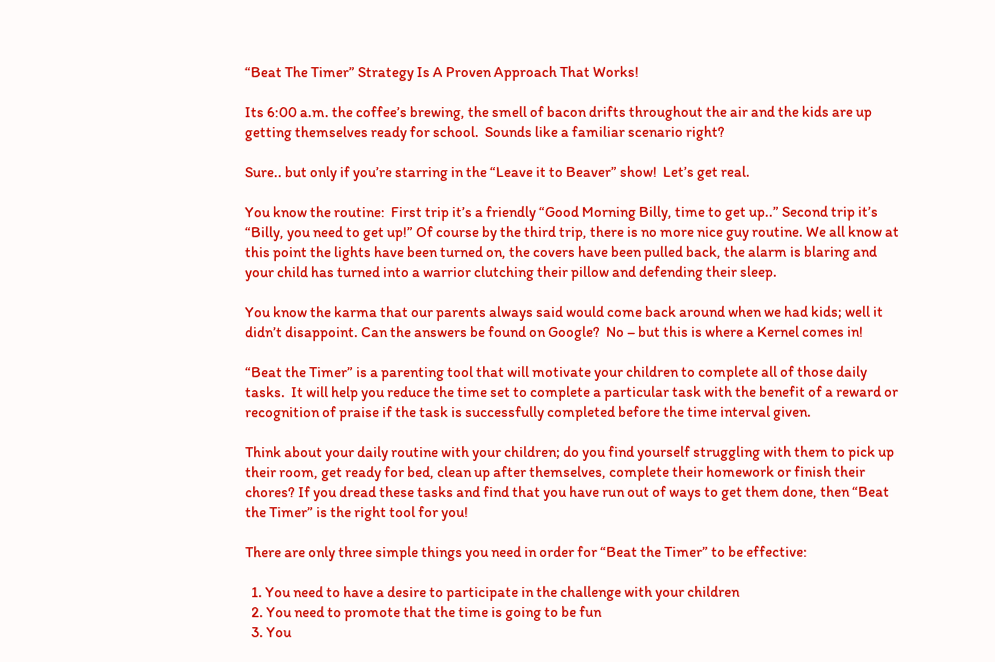“Beat The Timer” Strategy Is A Proven Approach That Works!

Its 6:00 a.m. the coffee’s brewing, the smell of bacon drifts throughout the air and the kids are up getting themselves ready for school.  Sounds like a familiar scenario right?

Sure.. but only if you’re starring in the “Leave it to Beaver” show!  Let’s get real.

You know the routine:  First trip it’s a friendly “Good Morning Billy, time to get up..” Second trip it’s “Billy, you need to get up!” Of course by the third trip, there is no more nice guy routine. We all know at this point the lights have been turned on, the covers have been pulled back, the alarm is blaring and your child has turned into a warrior clutching their pillow and defending their sleep.

You know the karma that our parents always said would come back around when we had kids; well it didn’t disappoint. Can the answers be found on Google?  No – but this is where a Kernel comes in!

“Beat the Timer” is a parenting tool that will motivate your children to complete all of those daily tasks.  It will help you reduce the time set to complete a particular task with the benefit of a reward or recognition of praise if the task is successfully completed before the time interval given.

Think about your daily routine with your children; do you find yourself struggling with them to pick up their room, get ready for bed, clean up after themselves, complete their homework or finish their chores? If you dread these tasks and find that you have run out of ways to get them done, then “Beat the Timer” is the right tool for you!

There are only three simple things you need in order for “Beat the Timer” to be effective:

  1. You need to have a desire to participate in the challenge with your children
  2. You need to promote that the time is going to be fun
  3. You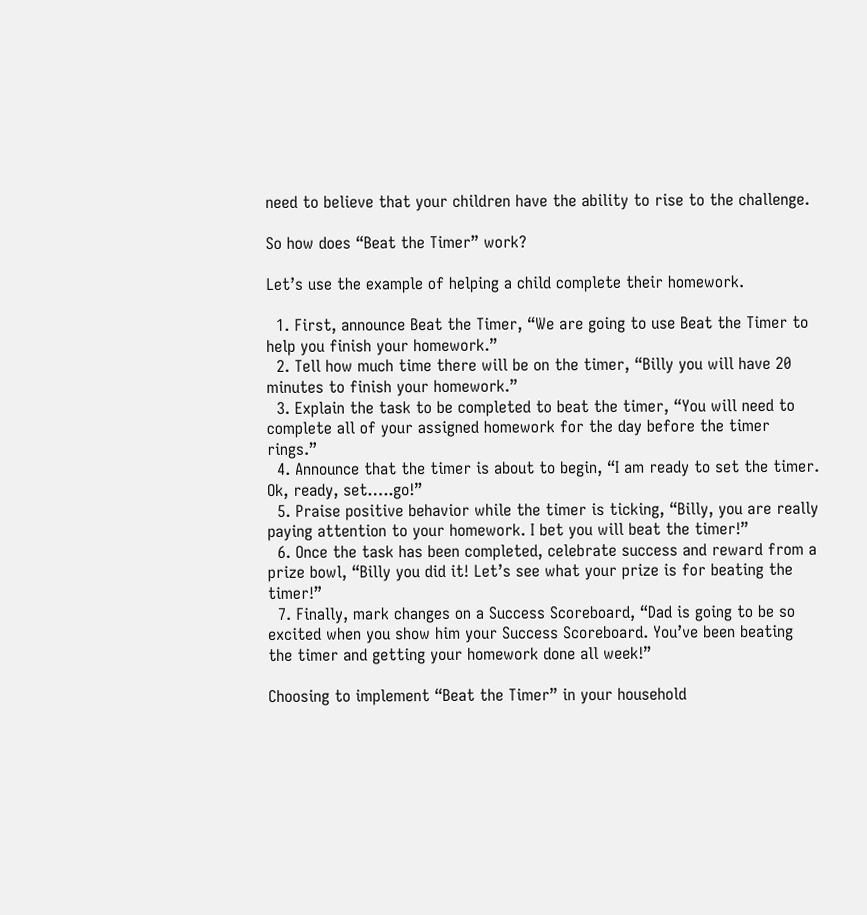need to believe that your children have the ability to rise to the challenge.

So how does “Beat the Timer” work?

Let’s use the example of helping a child complete their homework.

  1. First, announce Beat the Timer, “We are going to use Beat the Timer to help you finish your homework.”
  2. Tell how much time there will be on the timer, “Billy you will have 20 minutes to finish your homework.”
  3. Explain the task to be completed to beat the timer, “You will need to complete all of your assigned homework for the day before the timer rings.”
  4. Announce that the timer is about to begin, “I am ready to set the timer. Ok, ready, set…..go!”
  5. Praise positive behavior while the timer is ticking, “Billy, you are really paying attention to your homework. I bet you will beat the timer!”
  6. Once the task has been completed, celebrate success and reward from a prize bowl, “Billy you did it! Let’s see what your prize is for beating the timer!”
  7. Finally, mark changes on a Success Scoreboard, “Dad is going to be so excited when you show him your Success Scoreboard. You’ve been beating the timer and getting your homework done all week!”

Choosing to implement “Beat the Timer” in your household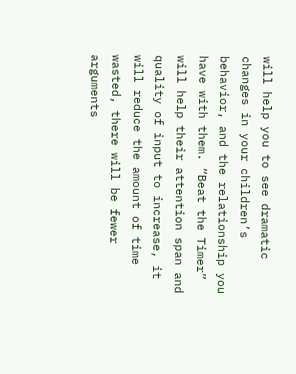will help you to see dramatic changes in your children’s behavior, and the relationship you have with them. “Beat the Timer” will help their attention span and quality of input to increase, it will reduce the amount of time wasted, there will be fewer arguments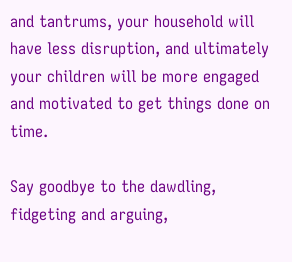and tantrums, your household will have less disruption, and ultimately your children will be more engaged and motivated to get things done on time.

Say goodbye to the dawdling, fidgeting and arguing,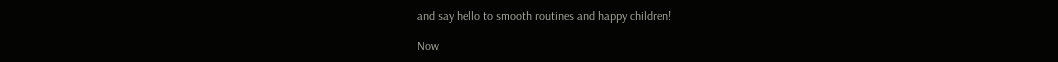and say hello to smooth routines and happy children!

Now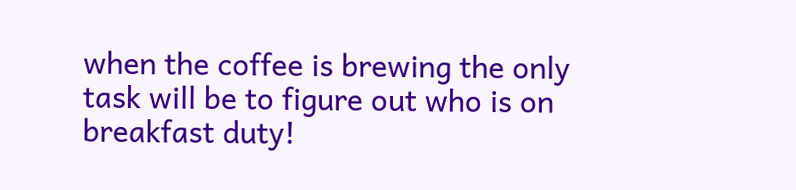when the coffee is brewing the only task will be to figure out who is on breakfast duty!